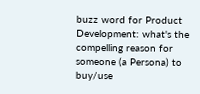buzz word for Product Development: what's the compelling reason for someone (a Persona) to buy/use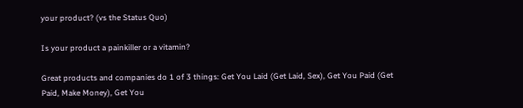your product? (vs the Status Quo)

Is your product a painkiller or a vitamin?

Great products and companies do 1 of 3 things: Get You Laid (Get Laid, Sex), Get You Paid (Get Paid, Make Money), Get You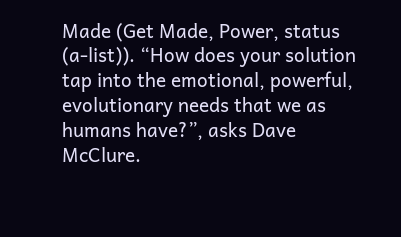Made (Get Made, Power, status (a-list)). “How does your solution tap into the emotional, powerful, evolutionary needs that we as humans have?”, asks Dave McClure.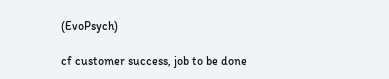(EvoPsych)

cf customer success, job to be done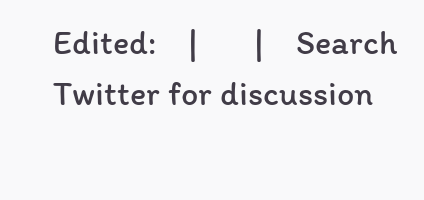Edited:    |       |    Search Twitter for discussion